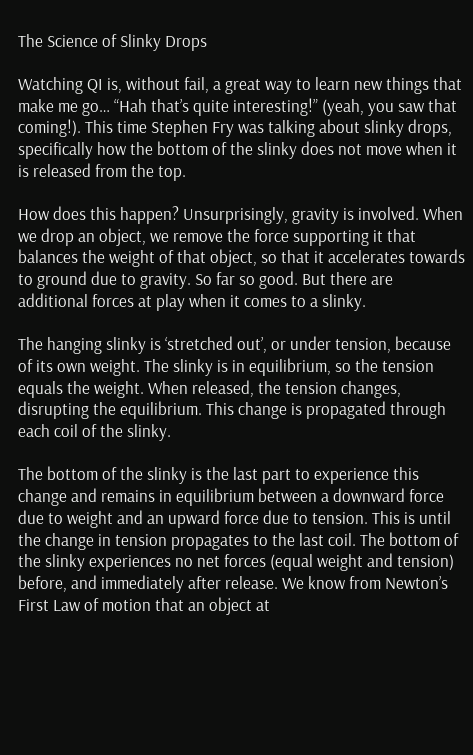The Science of Slinky Drops

Watching QI is, without fail, a great way to learn new things that make me go… “Hah that’s quite interesting!” (yeah, you saw that coming!). This time Stephen Fry was talking about slinky drops, specifically how the bottom of the slinky does not move when it is released from the top.

How does this happen? Unsurprisingly, gravity is involved. When we drop an object, we remove the force supporting it that balances the weight of that object, so that it accelerates towards to ground due to gravity. So far so good. But there are additional forces at play when it comes to a slinky.

The hanging slinky is ‘stretched out’, or under tension, because of its own weight. The slinky is in equilibrium, so the tension equals the weight. When released, the tension changes, disrupting the equilibrium. This change is propagated through each coil of the slinky.

The bottom of the slinky is the last part to experience this change and remains in equilibrium between a downward force due to weight and an upward force due to tension. This is until the change in tension propagates to the last coil. The bottom of the slinky experiences no net forces (equal weight and tension) before, and immediately after release. We know from Newton’s First Law of motion that an object at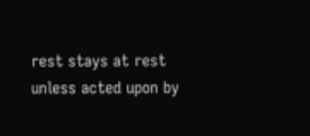rest stays at rest unless acted upon by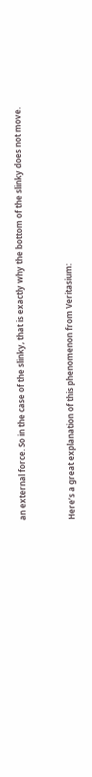an external force. So in the case of the slinky, that is exactly why the bottom of the slinky does not move.


Here’s a great explanation of this phenomenon from Veritasium: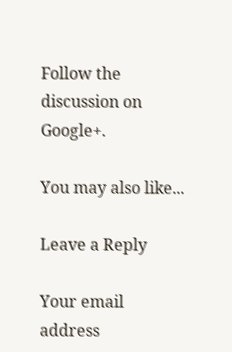Follow the discussion on Google+.

You may also like...

Leave a Reply

Your email address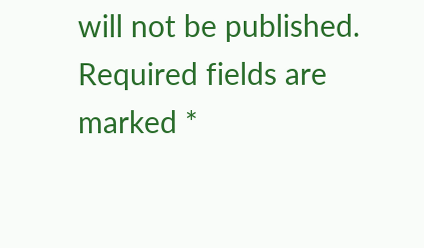will not be published. Required fields are marked *